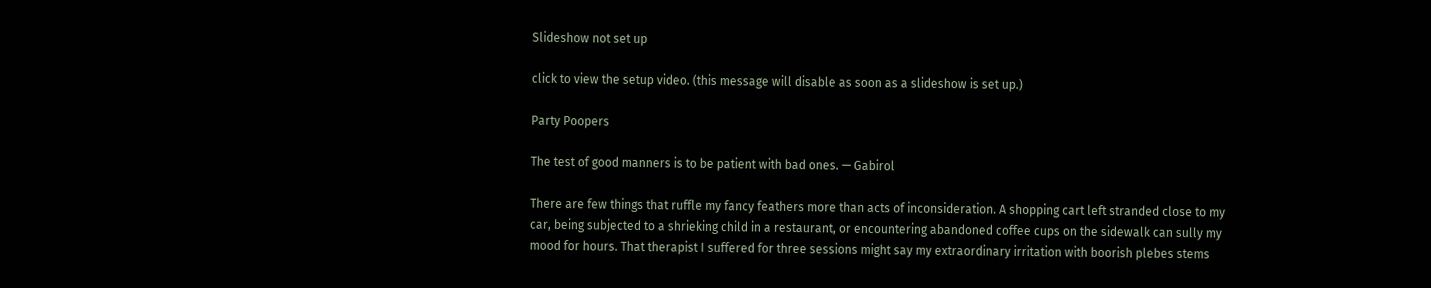Slideshow not set up

click to view the setup video. (this message will disable as soon as a slideshow is set up.)

Party Poopers

The test of good manners is to be patient with bad ones. — Gabirol

There are few things that ruffle my fancy feathers more than acts of inconsideration. A shopping cart left stranded close to my car, being subjected to a shrieking child in a restaurant, or encountering abandoned coffee cups on the sidewalk can sully my mood for hours. That therapist I suffered for three sessions might say my extraordinary irritation with boorish plebes stems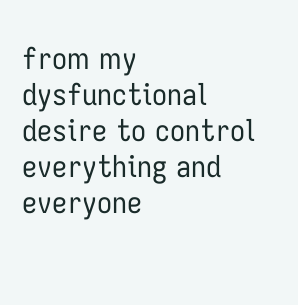from my dysfunctional desire to control everything and everyone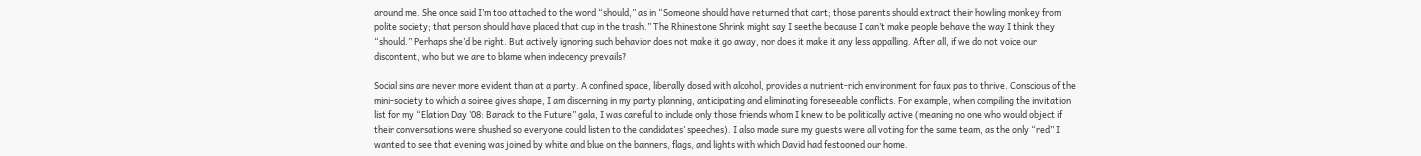around me. She once said I’m too attached to the word “should,” as in “Someone should have returned that cart; those parents should extract their howling monkey from polite society; that person should have placed that cup in the trash.” The Rhinestone Shrink might say I seethe because I can’t make people behave the way I think they “should.” Perhaps she’d be right. But actively ignoring such behavior does not make it go away, nor does it make it any less appalling. After all, if we do not voice our discontent, who but we are to blame when indecency prevails?

Social sins are never more evident than at a party. A confined space, liberally dosed with alcohol, provides a nutrient-rich environment for faux pas to thrive. Conscious of the mini-society to which a soiree gives shape, I am discerning in my party planning, anticipating and eliminating foreseeable conflicts. For example, when compiling the invitation list for my “Elation Day ’08: Barack to the Future” gala, I was careful to include only those friends whom I knew to be politically active (meaning no one who would object if their conversations were shushed so everyone could listen to the candidates’ speeches). I also made sure my guests were all voting for the same team, as the only “red” I wanted to see that evening was joined by white and blue on the banners, flags, and lights with which David had festooned our home.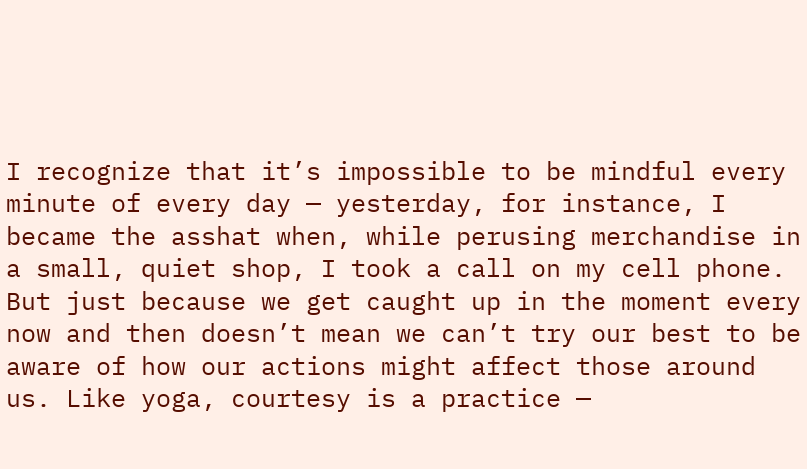I recognize that it’s impossible to be mindful every minute of every day — yesterday, for instance, I became the asshat when, while perusing merchandise in a small, quiet shop, I took a call on my cell phone. But just because we get caught up in the moment every now and then doesn’t mean we can’t try our best to be aware of how our actions might affect those around us. Like yoga, courtesy is a practice —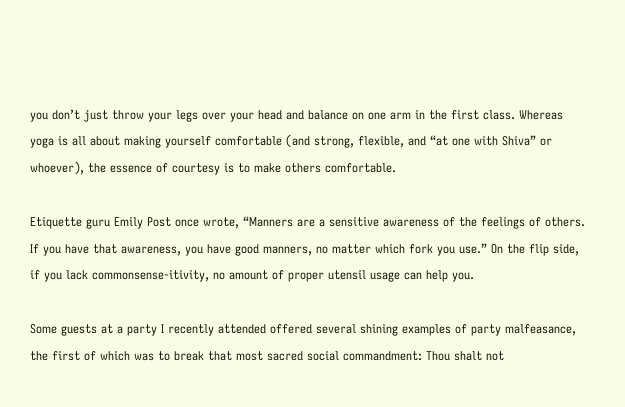you don’t just throw your legs over your head and balance on one arm in the first class. Whereas yoga is all about making yourself comfortable (and strong, flexible, and “at one with Shiva” or whoever), the essence of courtesy is to make others comfortable.

Etiquette guru Emily Post once wrote, “Manners are a sensitive awareness of the feelings of others. If you have that awareness, you have good manners, no matter which fork you use.” On the flip side, if you lack commonsense-itivity, no amount of proper utensil usage can help you.

Some guests at a party I recently attended offered several shining examples of party malfeasance, the first of which was to break that most sacred social commandment: Thou shalt not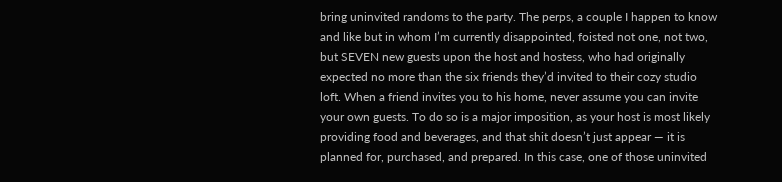bring uninvited randoms to the party. The perps, a couple I happen to know and like but in whom I’m currently disappointed, foisted not one, not two, but SEVEN new guests upon the host and hostess, who had originally expected no more than the six friends they’d invited to their cozy studio loft. When a friend invites you to his home, never assume you can invite your own guests. To do so is a major imposition, as your host is most likely providing food and beverages, and that shit doesn’t just appear — it is planned for, purchased, and prepared. In this case, one of those uninvited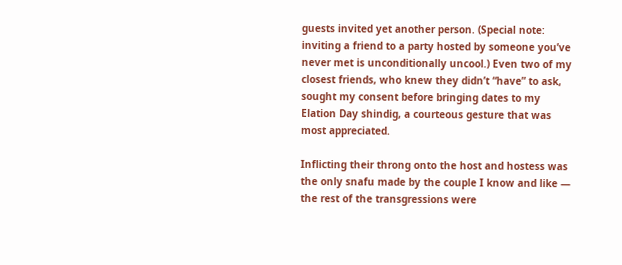guests invited yet another person. (Special note: inviting a friend to a party hosted by someone you’ve never met is unconditionally uncool.) Even two of my closest friends, who knew they didn’t “have” to ask, sought my consent before bringing dates to my Elation Day shindig, a courteous gesture that was most appreciated.

Inflicting their throng onto the host and hostess was the only snafu made by the couple I know and like — the rest of the transgressions were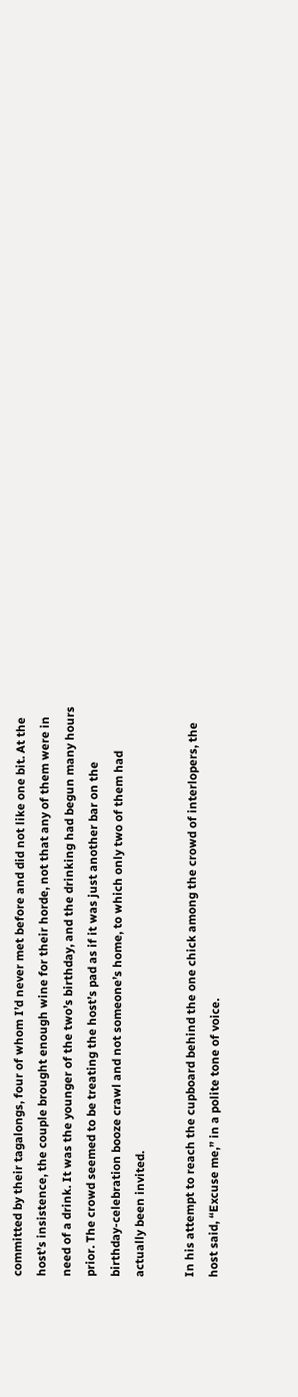committed by their tagalongs, four of whom I’d never met before and did not like one bit. At the host’s insistence, the couple brought enough wine for their horde, not that any of them were in need of a drink. It was the younger of the two’s birthday, and the drinking had begun many hours prior. The crowd seemed to be treating the host’s pad as if it was just another bar on the birthday-celebration booze crawl and not someone’s home, to which only two of them had actually been invited.

In his attempt to reach the cupboard behind the one chick among the crowd of interlopers, the host said, “Excuse me,” in a polite tone of voice.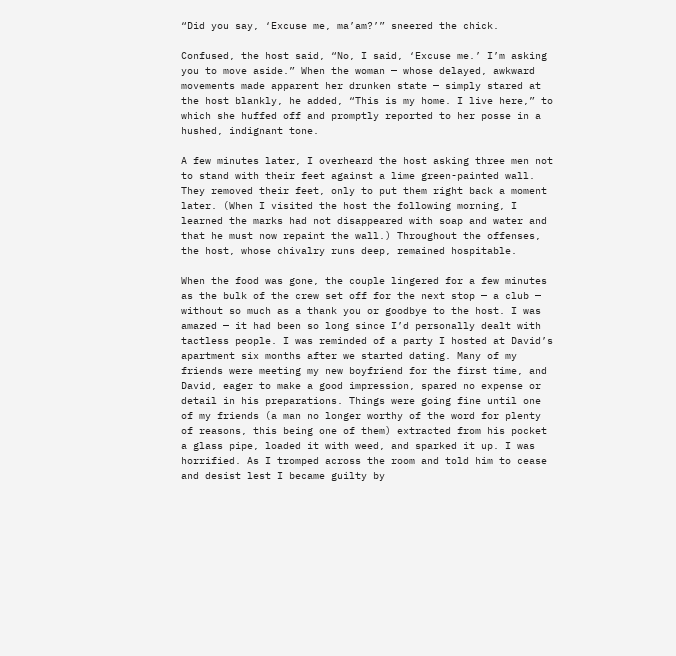“Did you say, ‘Excuse me, ma’am?’” sneered the chick.

Confused, the host said, “No, I said, ‘Excuse me.’ I’m asking you to move aside.” When the woman — whose delayed, awkward movements made apparent her drunken state — simply stared at the host blankly, he added, “This is my home. I live here,” to which she huffed off and promptly reported to her posse in a hushed, indignant tone.

A few minutes later, I overheard the host asking three men not to stand with their feet against a lime green-painted wall. They removed their feet, only to put them right back a moment later. (When I visited the host the following morning, I learned the marks had not disappeared with soap and water and that he must now repaint the wall.) Throughout the offenses, the host, whose chivalry runs deep, remained hospitable.

When the food was gone, the couple lingered for a few minutes as the bulk of the crew set off for the next stop — a club — without so much as a thank you or goodbye to the host. I was amazed — it had been so long since I’d personally dealt with tactless people. I was reminded of a party I hosted at David’s apartment six months after we started dating. Many of my friends were meeting my new boyfriend for the first time, and David, eager to make a good impression, spared no expense or detail in his preparations. Things were going fine until one of my friends (a man no longer worthy of the word for plenty of reasons, this being one of them) extracted from his pocket a glass pipe, loaded it with weed, and sparked it up. I was horrified. As I tromped across the room and told him to cease and desist lest I became guilty by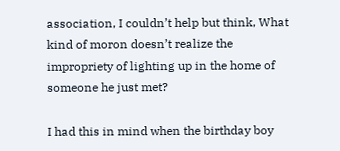association, I couldn’t help but think, What kind of moron doesn’t realize the impropriety of lighting up in the home of someone he just met?

I had this in mind when the birthday boy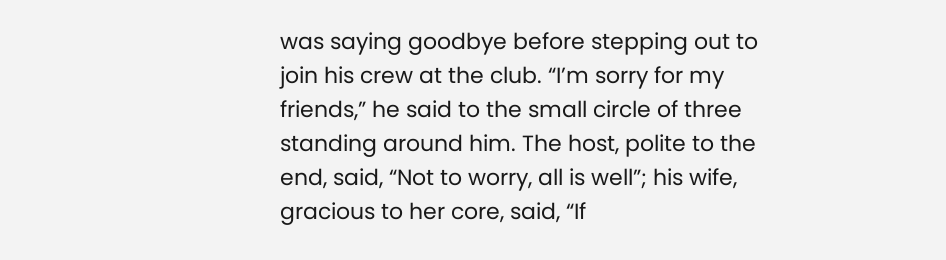was saying goodbye before stepping out to join his crew at the club. “I’m sorry for my friends,” he said to the small circle of three standing around him. The host, polite to the end, said, “Not to worry, all is well”; his wife, gracious to her core, said, “If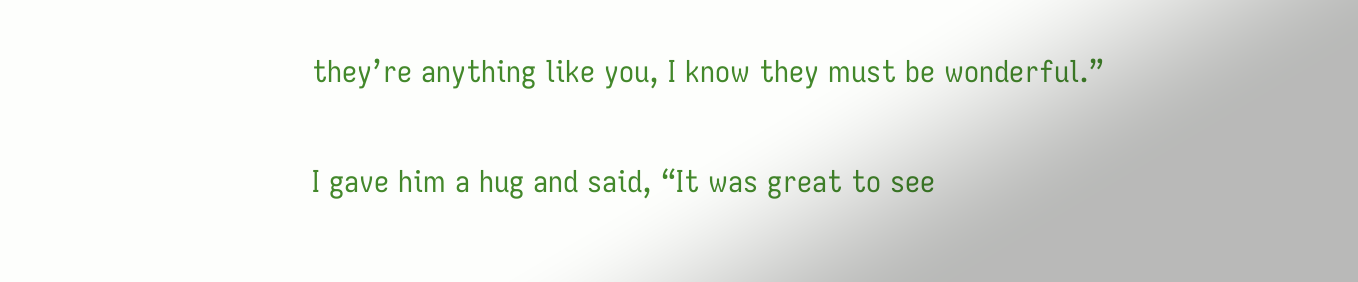they’re anything like you, I know they must be wonderful.”

I gave him a hug and said, “It was great to see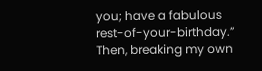you; have a fabulous rest-of-your-birthday.” Then, breaking my own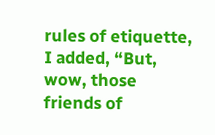rules of etiquette, I added, “But, wow, those friends of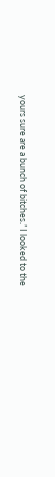yours sure are a bunch of bitches.” I looked to the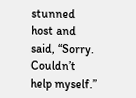stunned host and said, “Sorry. Couldn’t help myself.”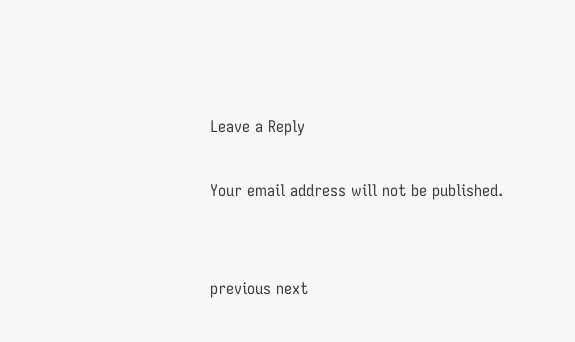Leave a Reply

Your email address will not be published.


previous next